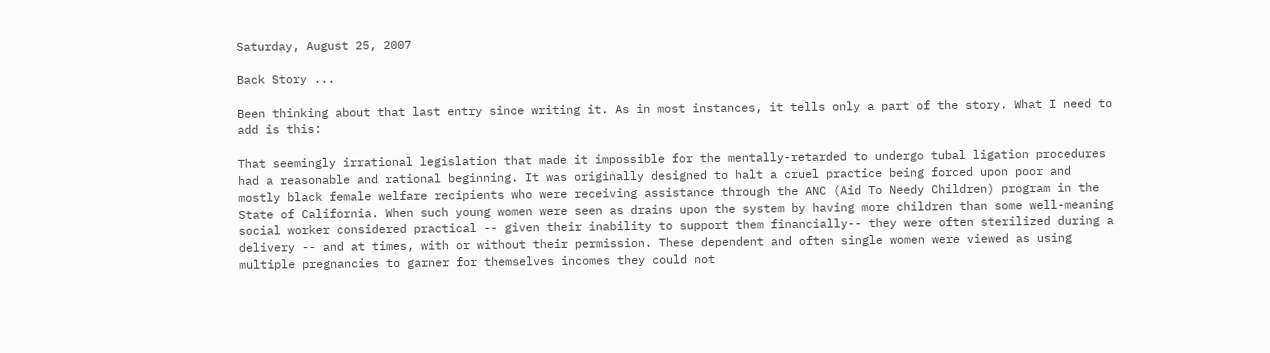Saturday, August 25, 2007

Back Story ...

Been thinking about that last entry since writing it. As in most instances, it tells only a part of the story. What I need to add is this:

That seemingly irrational legislation that made it impossible for the mentally-retarded to undergo tubal ligation procedures had a reasonable and rational beginning. It was originally designed to halt a cruel practice being forced upon poor and mostly black female welfare recipients who were receiving assistance through the ANC (Aid To Needy Children) program in the State of California. When such young women were seen as drains upon the system by having more children than some well-meaning social worker considered practical -- given their inability to support them financially-- they were often sterilized during a delivery -- and at times, with or without their permission. These dependent and often single women were viewed as using multiple pregnancies to garner for themselves incomes they could not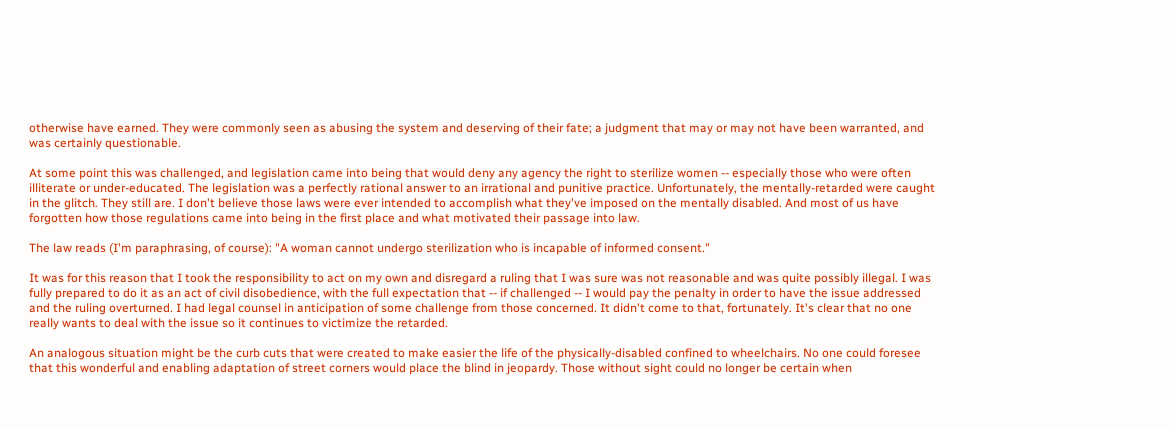otherwise have earned. They were commonly seen as abusing the system and deserving of their fate; a judgment that may or may not have been warranted, and was certainly questionable.

At some point this was challenged, and legislation came into being that would deny any agency the right to sterilize women -- especially those who were often illiterate or under-educated. The legislation was a perfectly rational answer to an irrational and punitive practice. Unfortunately, the mentally-retarded were caught in the glitch. They still are. I don't believe those laws were ever intended to accomplish what they've imposed on the mentally disabled. And most of us have forgotten how those regulations came into being in the first place and what motivated their passage into law.

The law reads (I'm paraphrasing, of course): "A woman cannot undergo sterilization who is incapable of informed consent."

It was for this reason that I took the responsibility to act on my own and disregard a ruling that I was sure was not reasonable and was quite possibly illegal. I was fully prepared to do it as an act of civil disobedience, with the full expectation that -- if challenged -- I would pay the penalty in order to have the issue addressed and the ruling overturned. I had legal counsel in anticipation of some challenge from those concerned. It didn't come to that, fortunately. It's clear that no one really wants to deal with the issue so it continues to victimize the retarded.

An analogous situation might be the curb cuts that were created to make easier the life of the physically-disabled confined to wheelchairs. No one could foresee that this wonderful and enabling adaptation of street corners would place the blind in jeopardy. Those without sight could no longer be certain when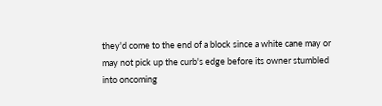they'd come to the end of a block since a white cane may or may not pick up the curb's edge before its owner stumbled into oncoming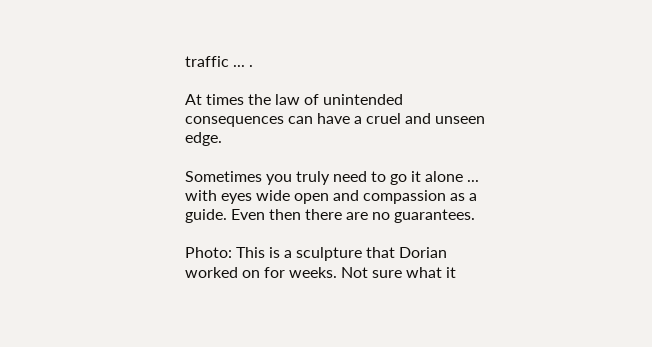traffic ... .

At times the law of unintended consequences can have a cruel and unseen edge.

Sometimes you truly need to go it alone ... with eyes wide open and compassion as a guide. Even then there are no guarantees.

Photo: This is a sculpture that Dorian worked on for weeks. Not sure what it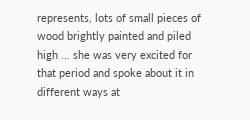represents, lots of small pieces of wood brightly painted and piled high ... she was very excited for that period and spoke about it in different ways at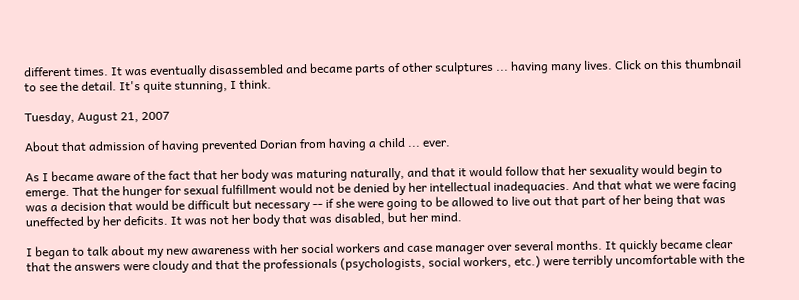different times. It was eventually disassembled and became parts of other sculptures ... having many lives. Click on this thumbnail to see the detail. It's quite stunning, I think.

Tuesday, August 21, 2007

About that admission of having prevented Dorian from having a child ... ever.

As I became aware of the fact that her body was maturing naturally, and that it would follow that her sexuality would begin to emerge. That the hunger for sexual fulfillment would not be denied by her intellectual inadequacies. And that what we were facing was a decision that would be difficult but necessary -- if she were going to be allowed to live out that part of her being that was uneffected by her deficits. It was not her body that was disabled, but her mind.

I began to talk about my new awareness with her social workers and case manager over several months. It quickly became clear that the answers were cloudy and that the professionals (psychologists, social workers, etc.) were terribly uncomfortable with the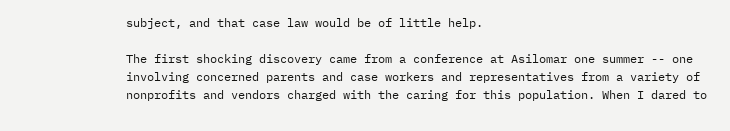subject, and that case law would be of little help.

The first shocking discovery came from a conference at Asilomar one summer -- one involving concerned parents and case workers and representatives from a variety of nonprofits and vendors charged with the caring for this population. When I dared to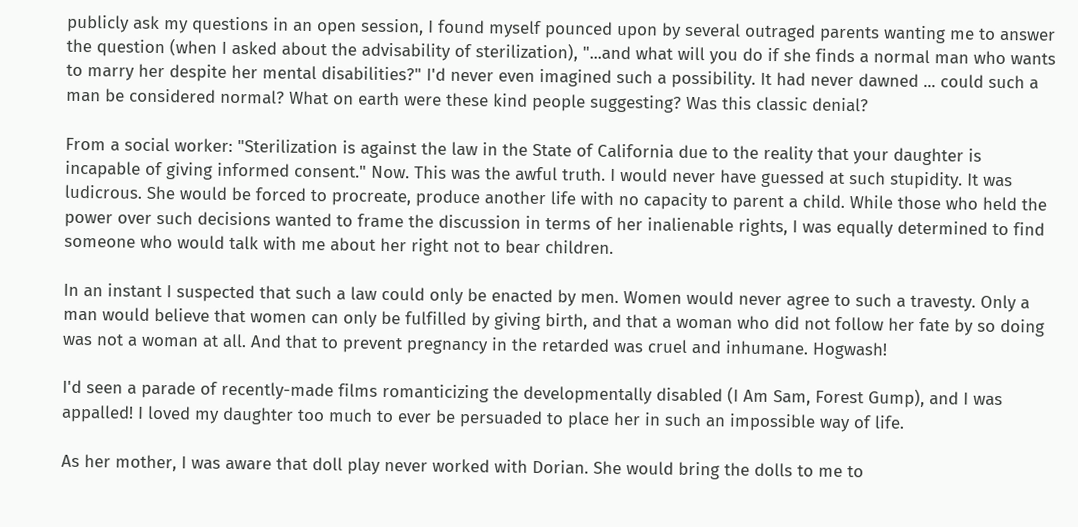publicly ask my questions in an open session, I found myself pounced upon by several outraged parents wanting me to answer the question (when I asked about the advisability of sterilization), "...and what will you do if she finds a normal man who wants to marry her despite her mental disabilities?" I'd never even imagined such a possibility. It had never dawned ... could such a man be considered normal? What on earth were these kind people suggesting? Was this classic denial?

From a social worker: "Sterilization is against the law in the State of California due to the reality that your daughter is incapable of giving informed consent." Now. This was the awful truth. I would never have guessed at such stupidity. It was ludicrous. She would be forced to procreate, produce another life with no capacity to parent a child. While those who held the power over such decisions wanted to frame the discussion in terms of her inalienable rights, I was equally determined to find someone who would talk with me about her right not to bear children.

In an instant I suspected that such a law could only be enacted by men. Women would never agree to such a travesty. Only a man would believe that women can only be fulfilled by giving birth, and that a woman who did not follow her fate by so doing was not a woman at all. And that to prevent pregnancy in the retarded was cruel and inhumane. Hogwash!

I'd seen a parade of recently-made films romanticizing the developmentally disabled (I Am Sam, Forest Gump), and I was appalled! I loved my daughter too much to ever be persuaded to place her in such an impossible way of life.

As her mother, I was aware that doll play never worked with Dorian. She would bring the dolls to me to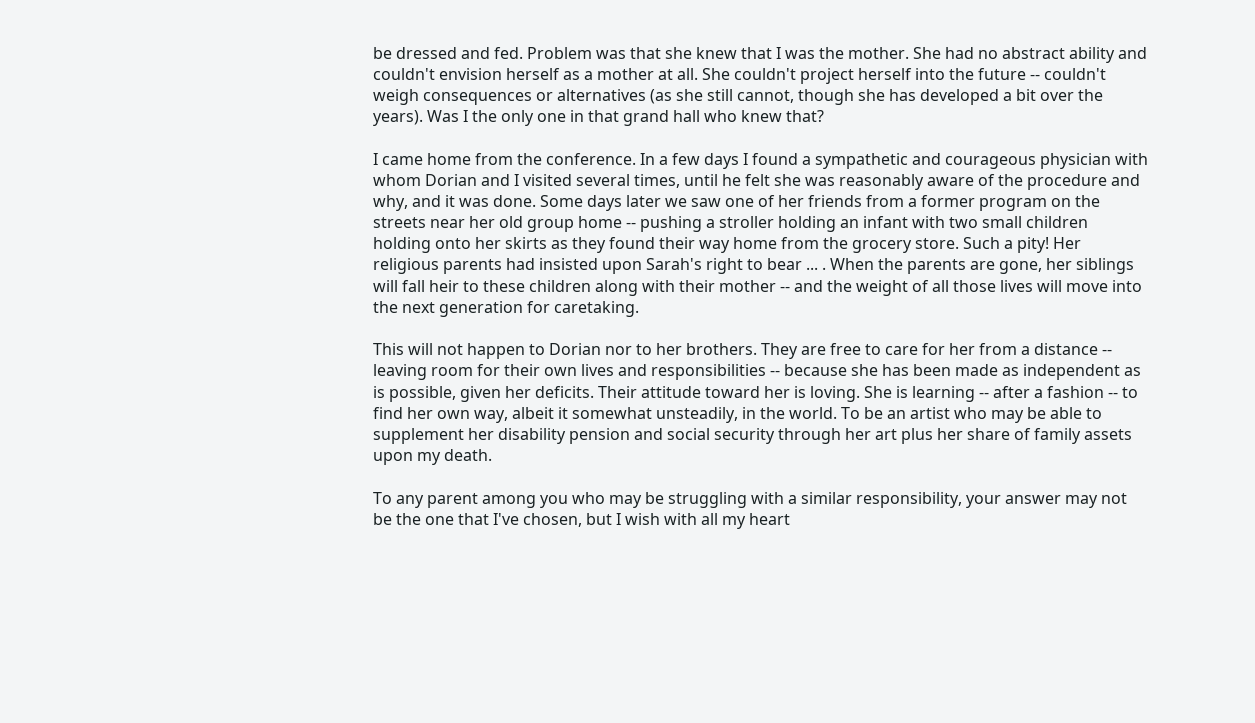be dressed and fed. Problem was that she knew that I was the mother. She had no abstract ability and couldn't envision herself as a mother at all. She couldn't project herself into the future -- couldn't weigh consequences or alternatives (as she still cannot, though she has developed a bit over the years). Was I the only one in that grand hall who knew that?

I came home from the conference. In a few days I found a sympathetic and courageous physician with whom Dorian and I visited several times, until he felt she was reasonably aware of the procedure and why, and it was done. Some days later we saw one of her friends from a former program on the streets near her old group home -- pushing a stroller holding an infant with two small children holding onto her skirts as they found their way home from the grocery store. Such a pity! Her religious parents had insisted upon Sarah's right to bear ... . When the parents are gone, her siblings will fall heir to these children along with their mother -- and the weight of all those lives will move into the next generation for caretaking.

This will not happen to Dorian nor to her brothers. They are free to care for her from a distance -- leaving room for their own lives and responsibilities -- because she has been made as independent as is possible, given her deficits. Their attitude toward her is loving. She is learning -- after a fashion -- to find her own way, albeit it somewhat unsteadily, in the world. To be an artist who may be able to supplement her disability pension and social security through her art plus her share of family assets upon my death.

To any parent among you who may be struggling with a similar responsibility, your answer may not be the one that I've chosen, but I wish with all my heart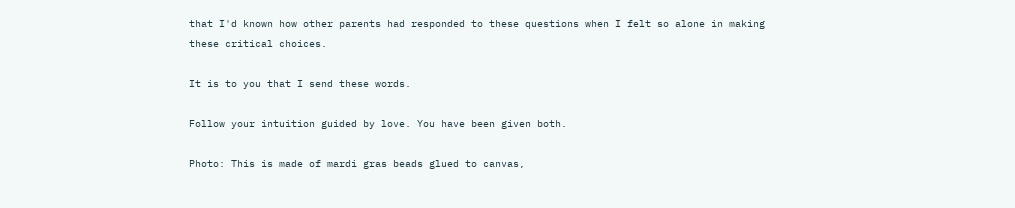that I'd known how other parents had responded to these questions when I felt so alone in making these critical choices.

It is to you that I send these words.

Follow your intuition guided by love. You have been given both.

Photo: This is made of mardi gras beads glued to canvas,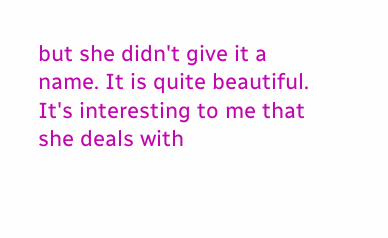but she didn't give it a name. It is quite beautiful. It's interesting to me that she deals with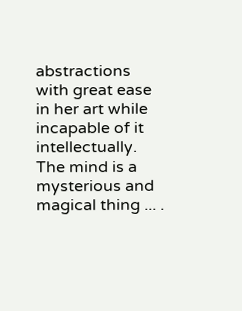abstractions with great ease in her art while incapable of it intellectually. The mind is a mysterious and magical thing ... .